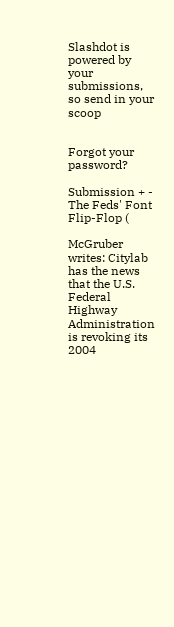Slashdot is powered by your submissions, so send in your scoop


Forgot your password?

Submission + - The Feds' Font Flip-Flop (

McGruber writes: Citylab has the news that the U.S. Federal Highway Administration is revoking its 2004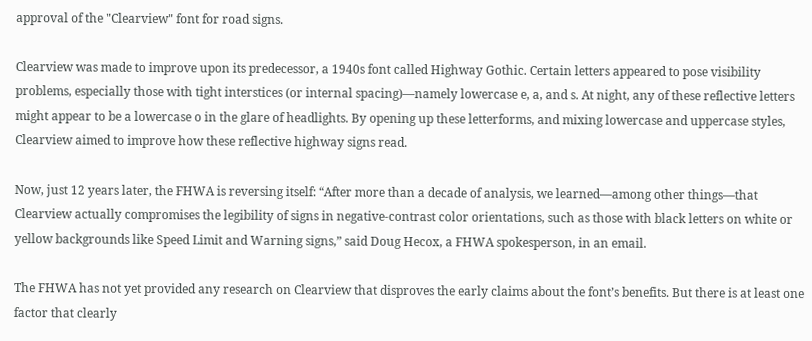approval of the "Clearview" font for road signs.

Clearview was made to improve upon its predecessor, a 1940s font called Highway Gothic. Certain letters appeared to pose visibility problems, especially those with tight interstices (or internal spacing)—namely lowercase e, a, and s. At night, any of these reflective letters might appear to be a lowercase o in the glare of headlights. By opening up these letterforms, and mixing lowercase and uppercase styles, Clearview aimed to improve how these reflective highway signs read.

Now, just 12 years later, the FHWA is reversing itself: “After more than a decade of analysis, we learned—among other things—that Clearview actually compromises the legibility of signs in negative-contrast color orientations, such as those with black letters on white or yellow backgrounds like Speed Limit and Warning signs,” said Doug Hecox, a FHWA spokesperson, in an email.

The FHWA has not yet provided any research on Clearview that disproves the early claims about the font’s benefits. But there is at least one factor that clearly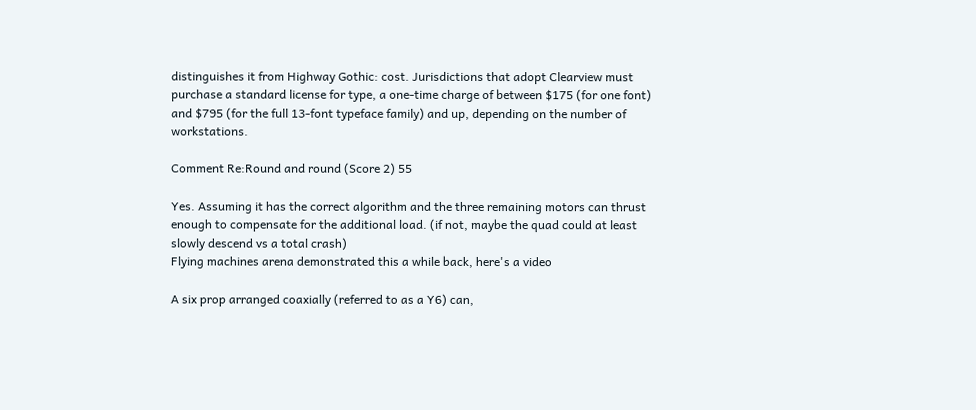distinguishes it from Highway Gothic: cost. Jurisdictions that adopt Clearview must purchase a standard license for type, a one-time charge of between $175 (for one font) and $795 (for the full 13-font typeface family) and up, depending on the number of workstations.

Comment Re:Round and round (Score 2) 55

Yes. Assuming it has the correct algorithm and the three remaining motors can thrust enough to compensate for the additional load. (if not, maybe the quad could at least slowly descend vs a total crash)
Flying machines arena demonstrated this a while back, here's a video

A six prop arranged coaxially (referred to as a Y6) can,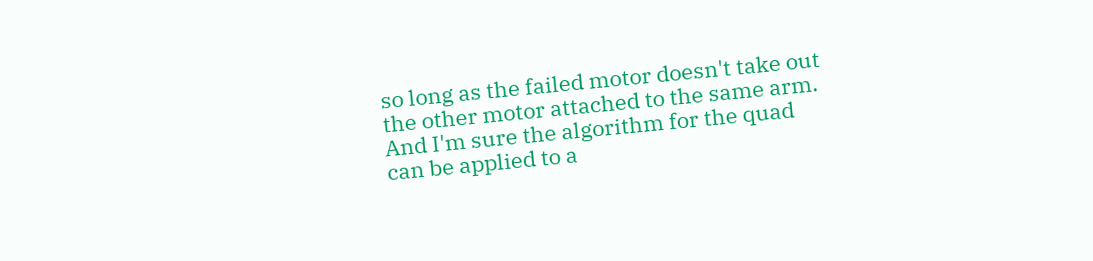so long as the failed motor doesn't take out the other motor attached to the same arm. And I'm sure the algorithm for the quad can be applied to a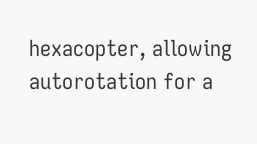hexacopter, allowing autorotation for a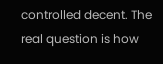controlled decent. The real question is how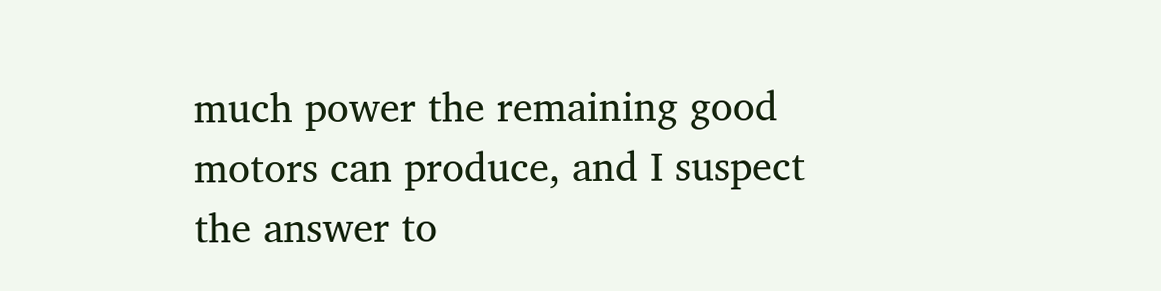much power the remaining good motors can produce, and I suspect the answer to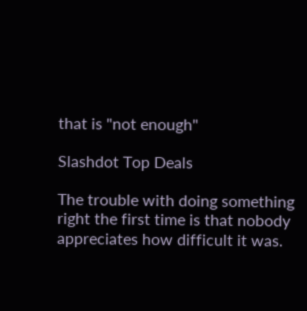that is "not enough"

Slashdot Top Deals

The trouble with doing something right the first time is that nobody appreciates how difficult it was.